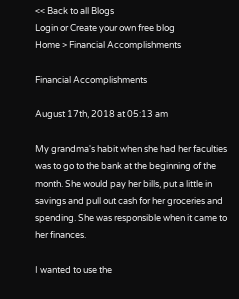<< Back to all Blogs
Login or Create your own free blog
Home > Financial Accomplishments

Financial Accomplishments

August 17th, 2018 at 05:13 am

My grandma's habit when she had her faculties was to go to the bank at the beginning of the month. She would pay her bills, put a little in savings and pull out cash for her groceries and spending. She was responsible when it came to her finances.

I wanted to use the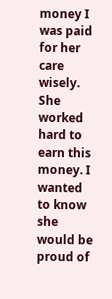money I was paid for her care wisely. She worked hard to earn this money. I wanted to know she would be proud of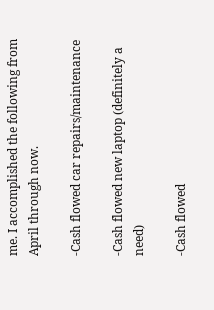me. I accomplished the following from April through now.

-Cash flowed car repairs/maintenance

-Cash flowed new laptop (definitely a need)

-Cash flowed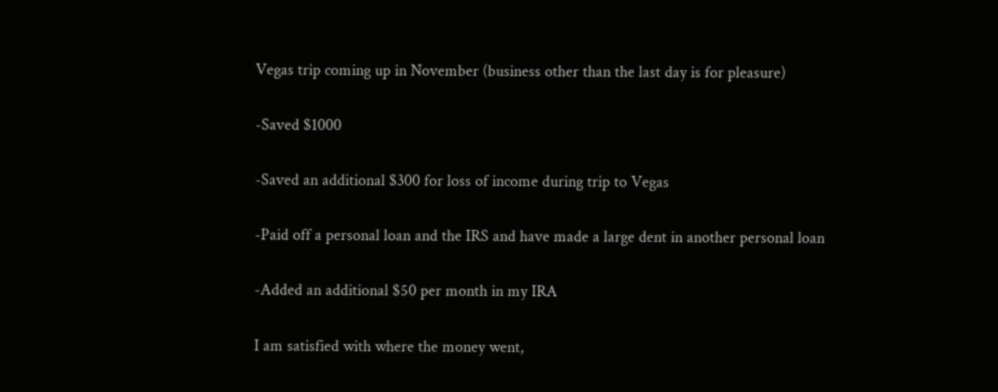Vegas trip coming up in November (business other than the last day is for pleasure)

-Saved $1000

-Saved an additional $300 for loss of income during trip to Vegas

-Paid off a personal loan and the IRS and have made a large dent in another personal loan

-Added an additional $50 per month in my IRA

I am satisfied with where the money went,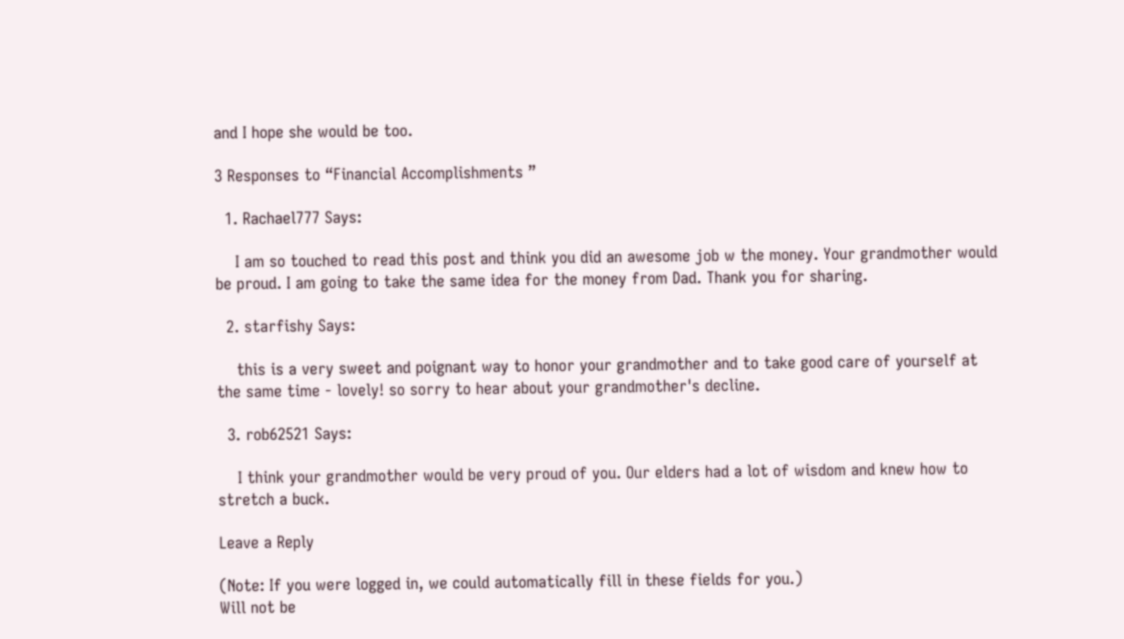and I hope she would be too.

3 Responses to “Financial Accomplishments ”

  1. Rachael777 Says:

    I am so touched to read this post and think you did an awesome job w the money. Your grandmother would be proud. I am going to take the same idea for the money from Dad. Thank you for sharing.

  2. starfishy Says:

    this is a very sweet and poignant way to honor your grandmother and to take good care of yourself at the same time - lovely! so sorry to hear about your grandmother's decline.

  3. rob62521 Says:

    I think your grandmother would be very proud of you. Our elders had a lot of wisdom and knew how to stretch a buck.

Leave a Reply

(Note: If you were logged in, we could automatically fill in these fields for you.)
Will not be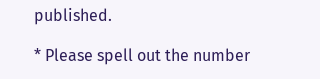published.

* Please spell out the number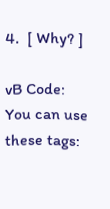4.  [ Why? ]

vB Code: You can use these tags: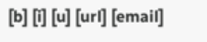[b] [i] [u] [url] [email]